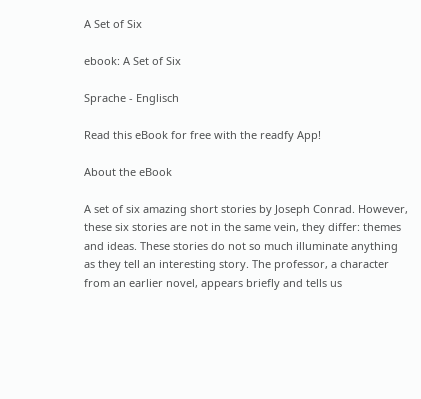A Set of Six

ebook: A Set of Six

Sprache - Englisch

Read this eBook for free with the readfy App!

About the eBook

A set of six amazing short stories by Joseph Conrad. However, these six stories are not in the same vein, they differ: themes and ideas. These stories do not so much illuminate anything as they tell an interesting story. The professor, a character from an earlier novel, appears briefly and tells us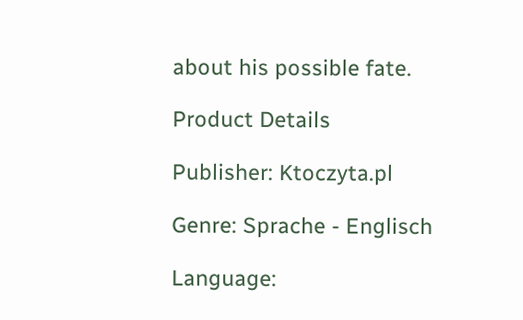about his possible fate.

Product Details

Publisher: Ktoczyta.pl

Genre: Sprache - Englisch

Language: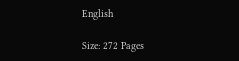English

Size: 272 Pages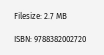Filesize: 2.7 MB

ISBN: 9788382002720